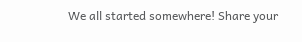We all started somewhere! Share your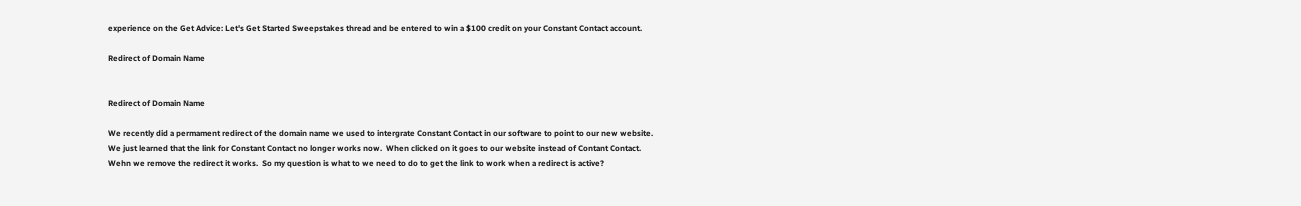experience on the Get Advice: Let's Get Started Sweepstakes thread and be entered to win a $100 credit on your Constant Contact account.

Redirect of Domain Name


Redirect of Domain Name

We recently did a permament redirect of the domain name we used to intergrate Constant Contact in our software to point to our new website.  We just learned that the link for Constant Contact no longer works now.  When clicked on it goes to our website instead of Contant Contact.  Wehn we remove the redirect it works.  So my question is what to we need to do to get the link to work when a redirect is active?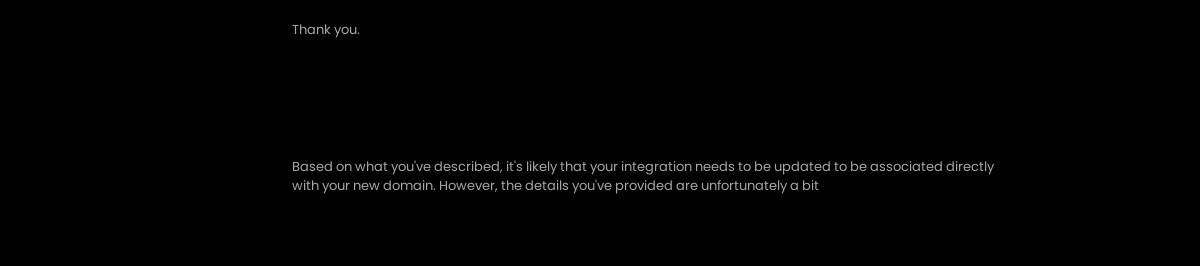Thank you.






Based on what you've described, it's likely that your integration needs to be updated to be associated directly with your new domain. However, the details you've provided are unfortunately a bit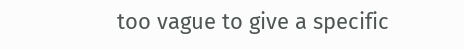too vague to give a specific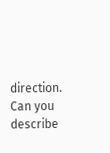direction. Can you describe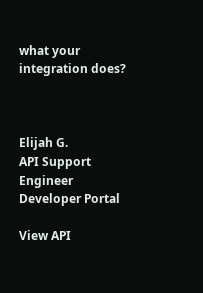what your integration does?



Elijah G.
API Support Engineer
Developer Portal

View API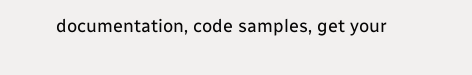documentation, code samples, get your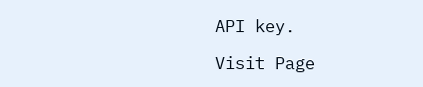API key.

Visit Page